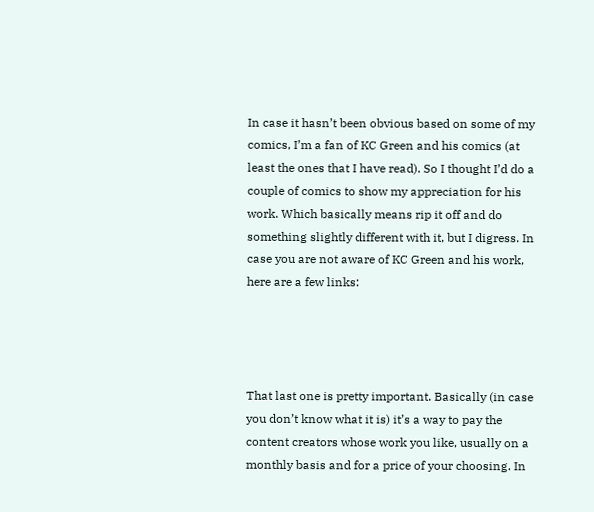In case it hasn’t been obvious based on some of my comics, I’m a fan of KC Green and his comics (at least the ones that I have read). So I thought I’d do a couple of comics to show my appreciation for his work. Which basically means rip it off and do something slightly different with it, but I digress. In case you are not aware of KC Green and his work, here are a few links:




That last one is pretty important. Basically (in case you don’t know what it is) it’s a way to pay the content creators whose work you like, usually on a monthly basis and for a price of your choosing. In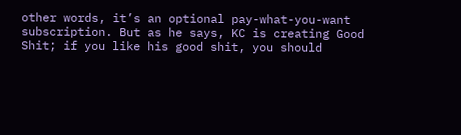other words, it’s an optional pay-what-you-want subscription. But as he says, KC is creating Good Shit; if you like his good shit, you should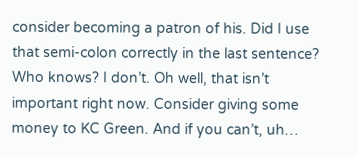consider becoming a patron of his. Did I use that semi-colon correctly in the last sentence? Who knows? I don’t. Oh well, that isn’t important right now. Consider giving some money to KC Green. And if you can’t, uh…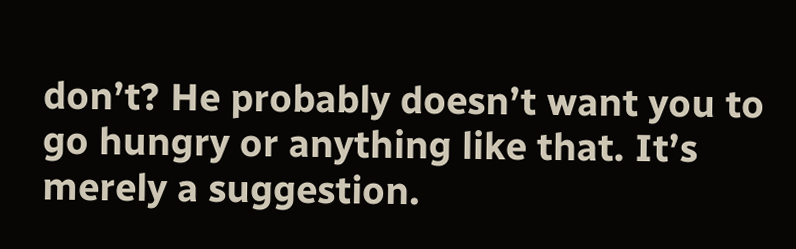don’t? He probably doesn’t want you to go hungry or anything like that. It’s merely a suggestion.